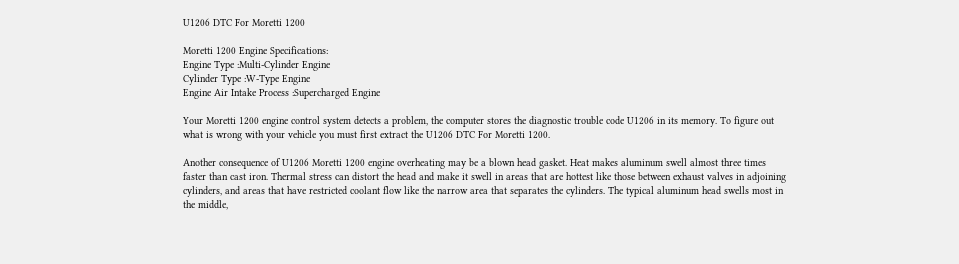U1206 DTC For Moretti 1200

Moretti 1200 Engine Specifications:
Engine Type :Multi-Cylinder Engine
Cylinder Type :W-Type Engine
Engine Air Intake Process :Supercharged Engine

Your Moretti 1200 engine control system detects a problem, the computer stores the diagnostic trouble code U1206 in its memory. To figure out what is wrong with your vehicle you must first extract the U1206 DTC For Moretti 1200.

Another consequence of U1206 Moretti 1200 engine overheating may be a blown head gasket. Heat makes aluminum swell almost three times faster than cast iron. Thermal stress can distort the head and make it swell in areas that are hottest like those between exhaust valves in adjoining cylinders, and areas that have restricted coolant flow like the narrow area that separates the cylinders. The typical aluminum head swells most in the middle,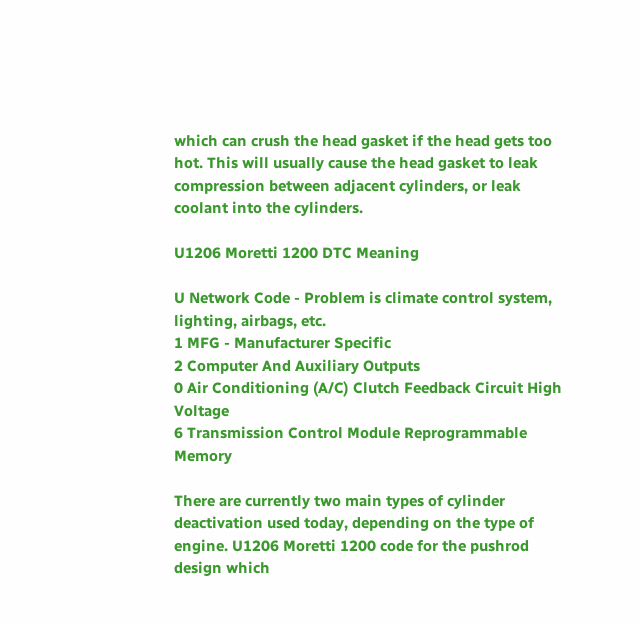which can crush the head gasket if the head gets too hot. This will usually cause the head gasket to leak compression between adjacent cylinders, or leak coolant into the cylinders.

U1206 Moretti 1200 DTC Meaning

U Network Code - Problem is climate control system, lighting, airbags, etc.
1 MFG - Manufacturer Specific
2 Computer And Auxiliary Outputs
0 Air Conditioning (A/C) Clutch Feedback Circuit High Voltage
6 Transmission Control Module Reprogrammable Memory

There are currently two main types of cylinder deactivation used today, depending on the type of engine. U1206 Moretti 1200 code for the pushrod design which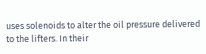uses solenoids to alter the oil pressure delivered to the lifters. In their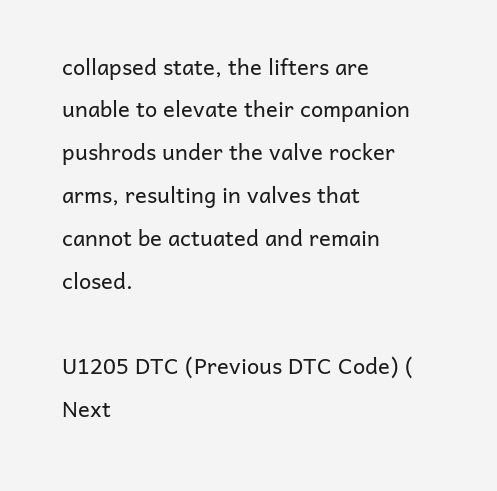collapsed state, the lifters are unable to elevate their companion pushrods under the valve rocker arms, resulting in valves that cannot be actuated and remain closed.

U1205 DTC (Previous DTC Code) ( Next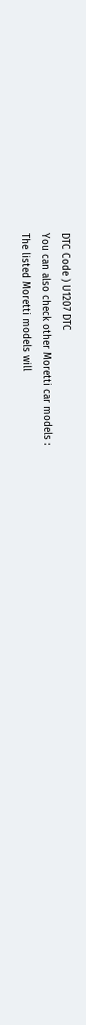DTC Code ) U1207 DTC
You can also check other Moretti car models :
The listed Moretti models will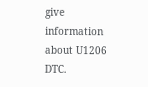give information about U1206 DTC.